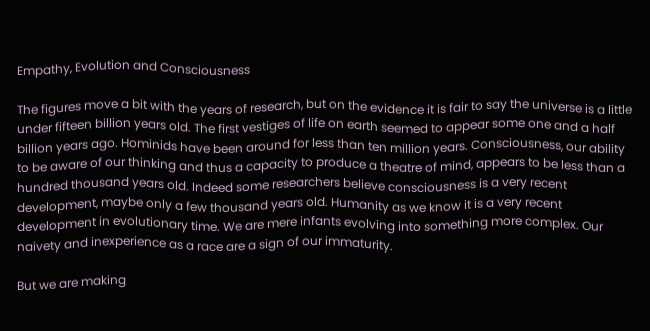Empathy, Evolution and Consciousness

The figures move a bit with the years of research, but on the evidence it is fair to say the universe is a little under fifteen billion years old. The first vestiges of life on earth seemed to appear some one and a half billion years ago. Hominids have been around for less than ten million years. Consciousness, our ability to be aware of our thinking and thus a capacity to produce a theatre of mind, appears to be less than a hundred thousand years old. Indeed some researchers believe consciousness is a very recent development, maybe only a few thousand years old. Humanity as we know it is a very recent development in evolutionary time. We are mere infants evolving into something more complex. Our naivety and inexperience as a race are a sign of our immaturity.

But we are making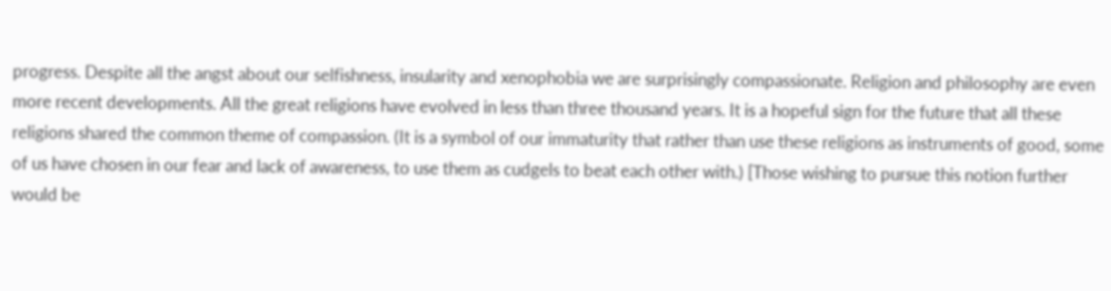progress. Despite all the angst about our selfishness, insularity and xenophobia we are surprisingly compassionate. Religion and philosophy are even more recent developments. All the great religions have evolved in less than three thousand years. It is a hopeful sign for the future that all these religions shared the common theme of compassion. (It is a symbol of our immaturity that rather than use these religions as instruments of good, some of us have chosen in our fear and lack of awareness, to use them as cudgels to beat each other with.) [Those wishing to pursue this notion further would be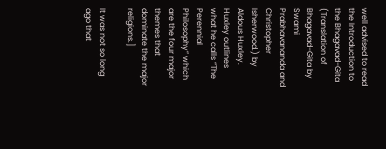well advised to read the Introduction to the Bhagavad-Gita (Translation of Bhagavad-Gita by Swami Prabhavananda and Christopher Isherwood.) by Aldous Huxley. Huxley outlines what he calls “The Perennial Philosophy” which are the four major themes that dominate the major religions.]

It was not so long ago that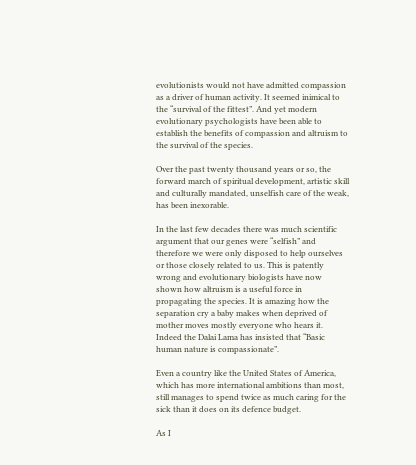evolutionists would not have admitted compassion as a driver of human activity. It seemed inimical to the “survival of the fittest”. And yet modern evolutionary psychologists have been able to establish the benefits of compassion and altruism to the survival of the species.

Over the past twenty thousand years or so, the forward march of spiritual development, artistic skill and culturally mandated, unselfish care of the weak, has been inexorable.

In the last few decades there was much scientific argument that our genes were “selfish” and therefore we were only disposed to help ourselves or those closely related to us. This is patently wrong and evolutionary biologists have now shown how altruism is a useful force in propagating the species. It is amazing how the separation cry a baby makes when deprived of mother moves mostly everyone who hears it. Indeed the Dalai Lama has insisted that “Basic human nature is compassionate”.

Even a country like the United States of America, which has more international ambitions than most, still manages to spend twice as much caring for the sick than it does on its defence budget.

As I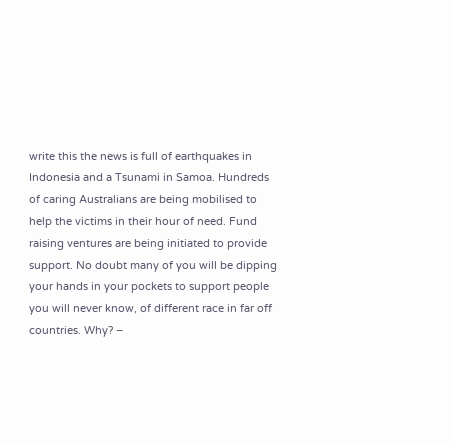write this the news is full of earthquakes in Indonesia and a Tsunami in Samoa. Hundreds of caring Australians are being mobilised to help the victims in their hour of need. Fund raising ventures are being initiated to provide support. No doubt many of you will be dipping your hands in your pockets to support people you will never know, of different race in far off countries. Why? –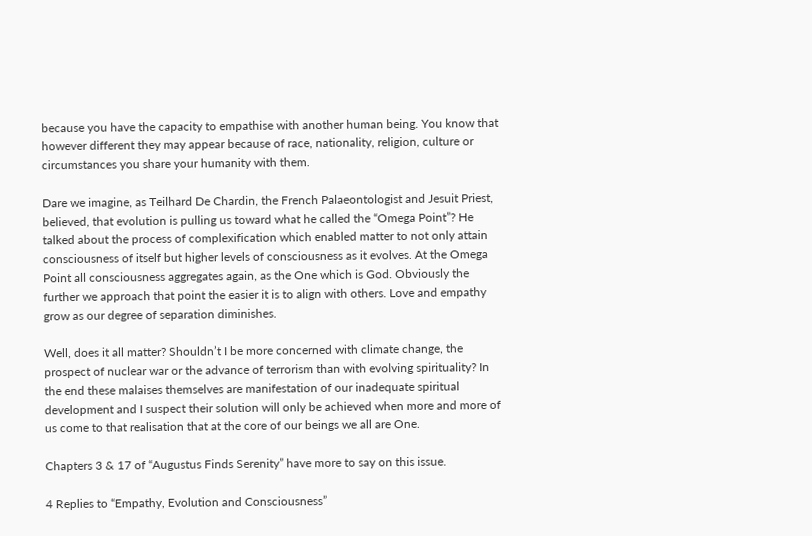because you have the capacity to empathise with another human being. You know that however different they may appear because of race, nationality, religion, culture or circumstances you share your humanity with them.

Dare we imagine, as Teilhard De Chardin, the French Palaeontologist and Jesuit Priest, believed, that evolution is pulling us toward what he called the “Omega Point”? He talked about the process of complexification which enabled matter to not only attain consciousness of itself but higher levels of consciousness as it evolves. At the Omega Point all consciousness aggregates again, as the One which is God. Obviously the further we approach that point the easier it is to align with others. Love and empathy grow as our degree of separation diminishes.

Well, does it all matter? Shouldn’t I be more concerned with climate change, the prospect of nuclear war or the advance of terrorism than with evolving spirituality? In the end these malaises themselves are manifestation of our inadequate spiritual development and I suspect their solution will only be achieved when more and more of us come to that realisation that at the core of our beings we all are One.

Chapters 3 & 17 of “Augustus Finds Serenity” have more to say on this issue.

4 Replies to “Empathy, Evolution and Consciousness”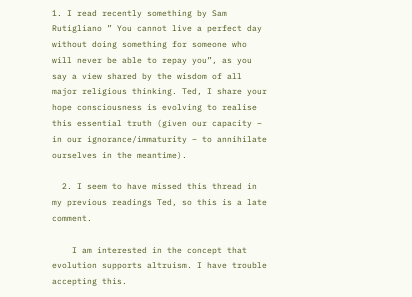1. I read recently something by Sam Rutigliano ” You cannot live a perfect day without doing something for someone who will never be able to repay you”, as you say a view shared by the wisdom of all major religious thinking. Ted, I share your hope consciousness is evolving to realise this essential truth (given our capacity – in our ignorance/immaturity – to annihilate ourselves in the meantime).

  2. I seem to have missed this thread in my previous readings Ted, so this is a late comment.

    I am interested in the concept that evolution supports altruism. I have trouble accepting this.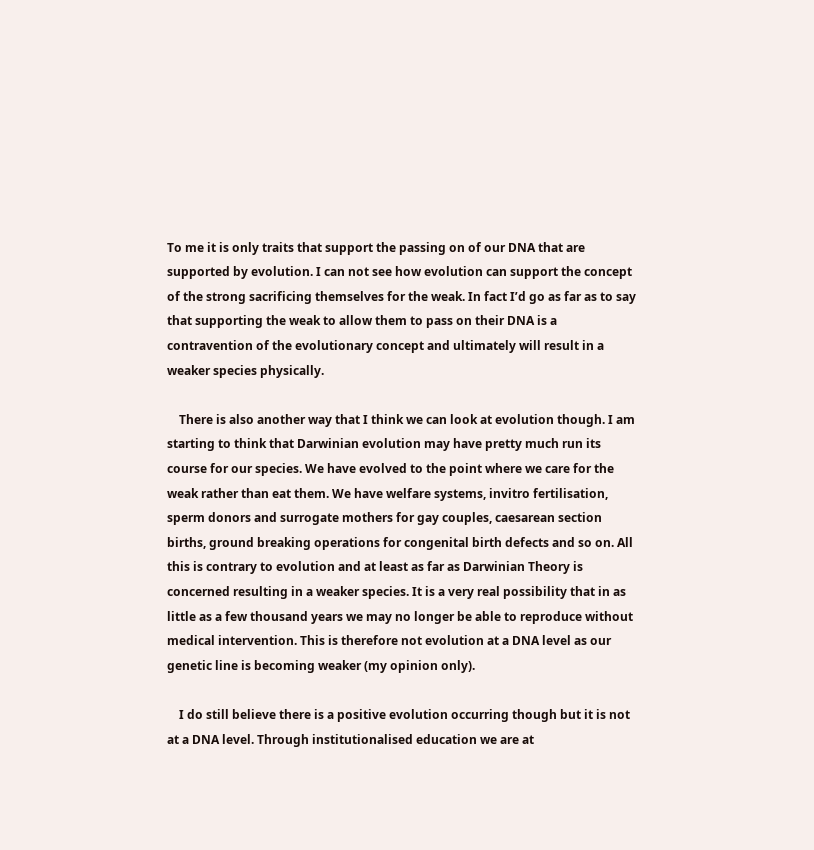To me it is only traits that support the passing on of our DNA that are supported by evolution. I can not see how evolution can support the concept of the strong sacrificing themselves for the weak. In fact I’d go as far as to say that supporting the weak to allow them to pass on their DNA is a contravention of the evolutionary concept and ultimately will result in a weaker species physically.

    There is also another way that I think we can look at evolution though. I am starting to think that Darwinian evolution may have pretty much run its course for our species. We have evolved to the point where we care for the weak rather than eat them. We have welfare systems, invitro fertilisation, sperm donors and surrogate mothers for gay couples, caesarean section births, ground breaking operations for congenital birth defects and so on. All this is contrary to evolution and at least as far as Darwinian Theory is concerned resulting in a weaker species. It is a very real possibility that in as little as a few thousand years we may no longer be able to reproduce without medical intervention. This is therefore not evolution at a DNA level as our genetic line is becoming weaker (my opinion only).

    I do still believe there is a positive evolution occurring though but it is not at a DNA level. Through institutionalised education we are at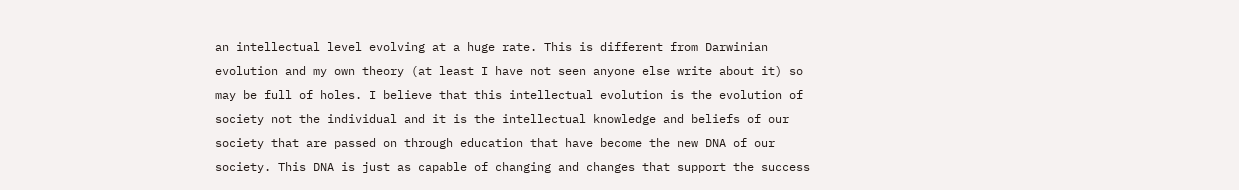an intellectual level evolving at a huge rate. This is different from Darwinian evolution and my own theory (at least I have not seen anyone else write about it) so may be full of holes. I believe that this intellectual evolution is the evolution of society not the individual and it is the intellectual knowledge and beliefs of our society that are passed on through education that have become the new DNA of our society. This DNA is just as capable of changing and changes that support the success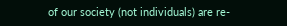of our society (not individuals) are re-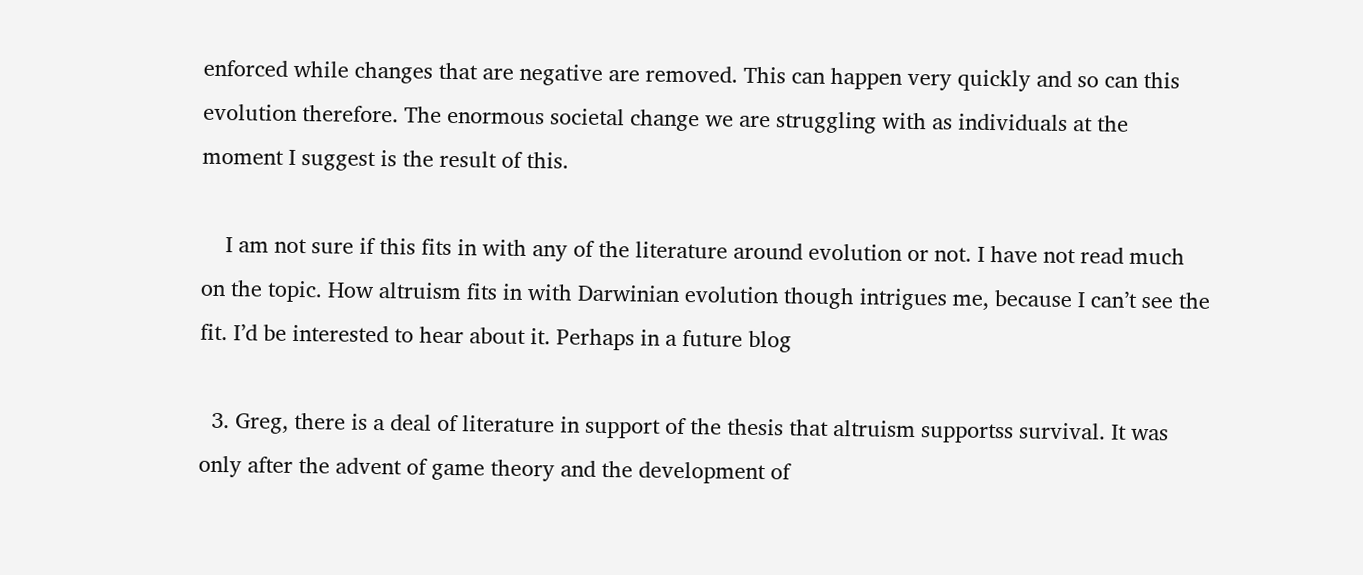enforced while changes that are negative are removed. This can happen very quickly and so can this evolution therefore. The enormous societal change we are struggling with as individuals at the moment I suggest is the result of this.

    I am not sure if this fits in with any of the literature around evolution or not. I have not read much on the topic. How altruism fits in with Darwinian evolution though intrigues me, because I can’t see the fit. I’d be interested to hear about it. Perhaps in a future blog

  3. Greg, there is a deal of literature in support of the thesis that altruism supportss survival. It was only after the advent of game theory and the development of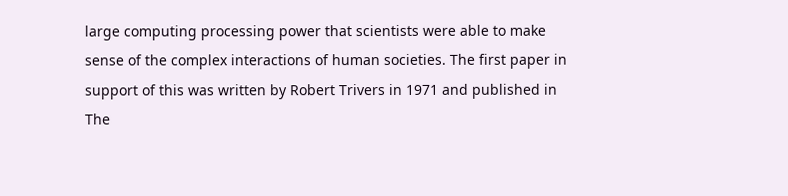large computing processing power that scientists were able to make sense of the complex interactions of human societies. The first paper in support of this was written by Robert Trivers in 1971 and published in The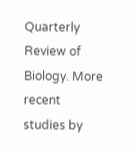Quarterly Review of Biology. More recent studies by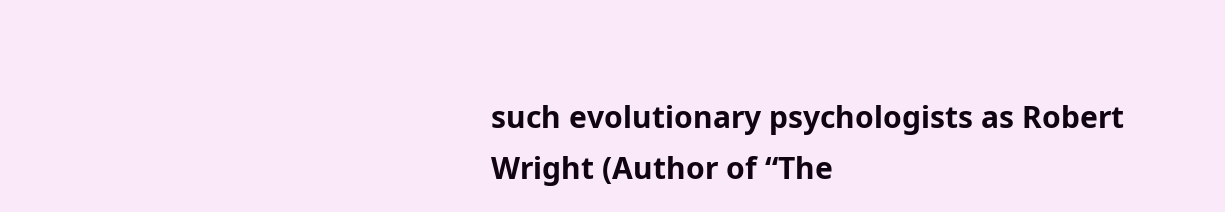such evolutionary psychologists as Robert Wright (Author of “The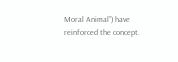Moral Animal”) have reinforced the concept.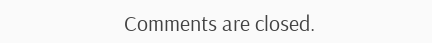Comments are closed.